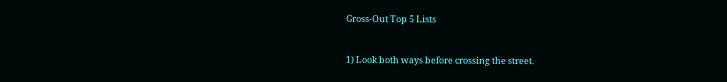Gross-Out Top 5 Lists


1) Look both ways before crossing the street.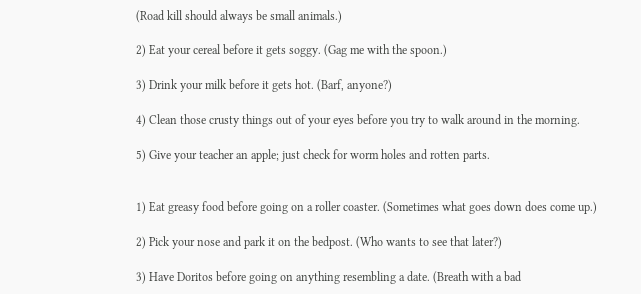(Road kill should always be small animals.)

2) Eat your cereal before it gets soggy. (Gag me with the spoon.)

3) Drink your milk before it gets hot. (Barf, anyone?)

4) Clean those crusty things out of your eyes before you try to walk around in the morning.

5) Give your teacher an apple; just check for worm holes and rotten parts.


1) Eat greasy food before going on a roller coaster. (Sometimes what goes down does come up.)

2) Pick your nose and park it on the bedpost. (Who wants to see that later?)

3) Have Doritos before going on anything resembling a date. (Breath with a bad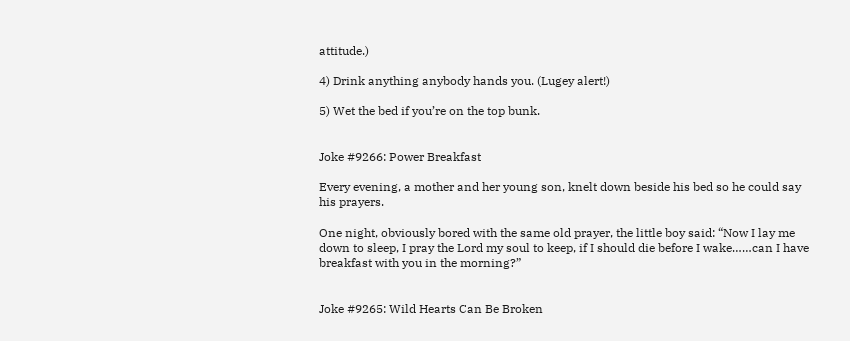attitude.)

4) Drink anything anybody hands you. (Lugey alert!)

5) Wet the bed if you’re on the top bunk.


Joke #9266: Power Breakfast

Every evening, a mother and her young son, knelt down beside his bed so he could say his prayers.

One night, obviously bored with the same old prayer, the little boy said: “Now I lay me down to sleep, I pray the Lord my soul to keep, if I should die before I wake……can I have breakfast with you in the morning?”


Joke #9265: Wild Hearts Can Be Broken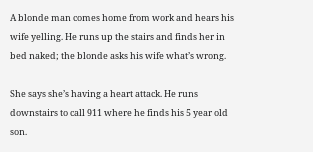A blonde man comes home from work and hears his wife yelling. He runs up the stairs and finds her in bed naked; the blonde asks his wife what’s wrong.

She says she’s having a heart attack. He runs downstairs to call 911 where he finds his 5 year old son.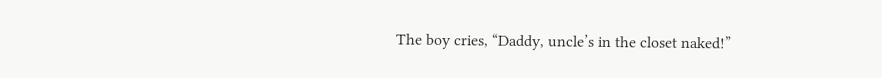The boy cries, “Daddy, uncle’s in the closet naked!”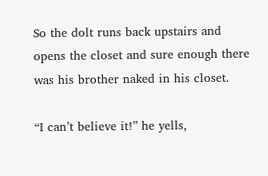So the dolt runs back upstairs and opens the closet and sure enough there was his brother naked in his closet.

“I can’t believe it!” he yells,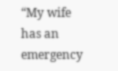“My wife has an emergency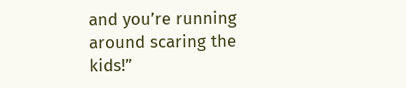and you’re running around scaring the kids!”